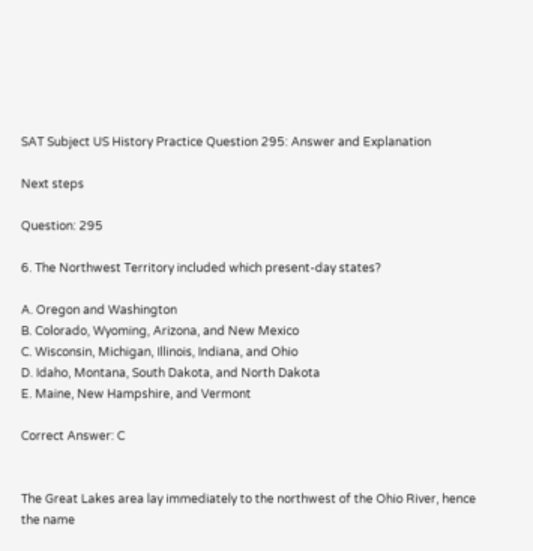SAT Subject US History Practice Question 295: Answer and Explanation

Next steps

Question: 295

6. The Northwest Territory included which present-day states?

A. Oregon and Washington
B. Colorado, Wyoming, Arizona, and New Mexico
C. Wisconsin, Michigan, Illinois, Indiana, and Ohio
D. Idaho, Montana, South Dakota, and North Dakota
E. Maine, New Hampshire, and Vermont

Correct Answer: C


The Great Lakes area lay immediately to the northwest of the Ohio River, hence the name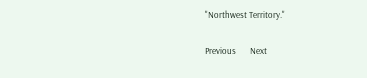"Northwest Territory."

Previous       Next